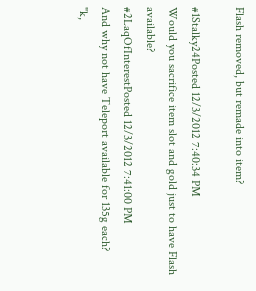Flash removed, but remade into item?

#1Stalky24Posted 12/3/2012 7:40:34 PM
Would you sacrifice item slot and gold just to have Flash available?
#2LaqOfInterestPosted 12/3/2012 7:41:00 PM
And why not have Teleport available for 135g each?
"k,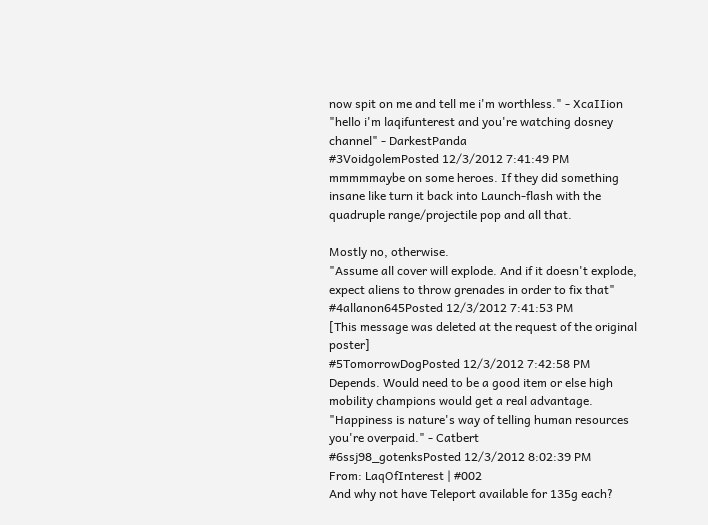now spit on me and tell me i'm worthless." - XcaIIion
"hello i'm laqifunterest and you're watching dosney channel" - DarkestPanda
#3VoidgolemPosted 12/3/2012 7:41:49 PM
mmmmmaybe on some heroes. If they did something insane like turn it back into Launch-flash with the quadruple range/projectile pop and all that.

Mostly no, otherwise.
"Assume all cover will explode. And if it doesn't explode, expect aliens to throw grenades in order to fix that"
#4allanon645Posted 12/3/2012 7:41:53 PM
[This message was deleted at the request of the original poster]
#5TomorrowDogPosted 12/3/2012 7:42:58 PM
Depends. Would need to be a good item or else high mobility champions would get a real advantage.
"Happiness is nature's way of telling human resources you're overpaid." - Catbert
#6ssj98_gotenksPosted 12/3/2012 8:02:39 PM
From: LaqOfInterest | #002
And why not have Teleport available for 135g each?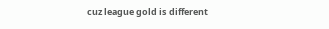cuz league gold is different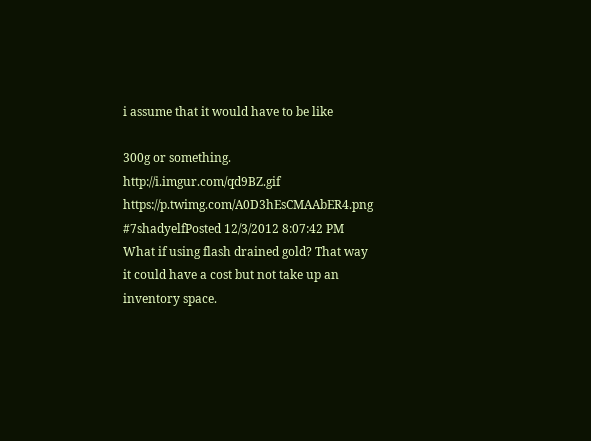i assume that it would have to be like

300g or something.
http://i.imgur.com/qd9BZ.gif https://p.twimg.com/A0D3hEsCMAAbER4.png
#7shadyelfPosted 12/3/2012 8:07:42 PM
What if using flash drained gold? That way it could have a cost but not take up an inventory space.